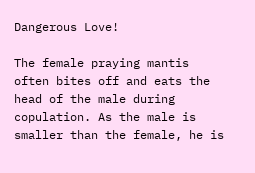Dangerous Love!

The female praying mantis often bites off and eats the head of the male during copulation. As the male is smaller than the female, he is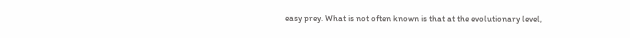easy prey. What is not often known is that at the evolutionary level,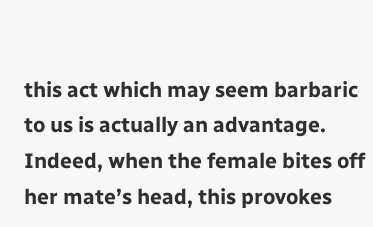this act which may seem barbaric to us is actually an advantage. Indeed, when the female bites off her mate’s head, this provokes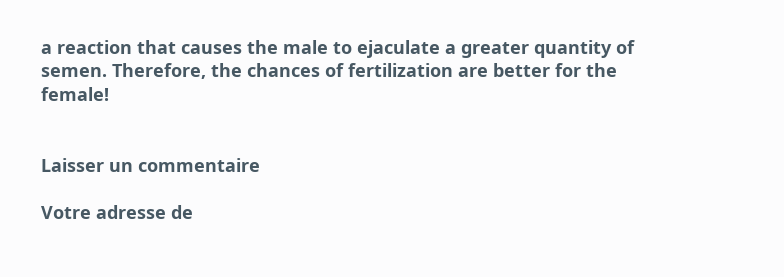a reaction that causes the male to ejaculate a greater quantity of semen. Therefore, the chances of fertilization are better for the female!


Laisser un commentaire

Votre adresse de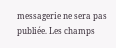messagerie ne sera pas publiée. Les champs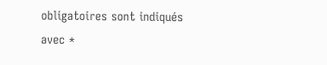obligatoires sont indiqués avec *